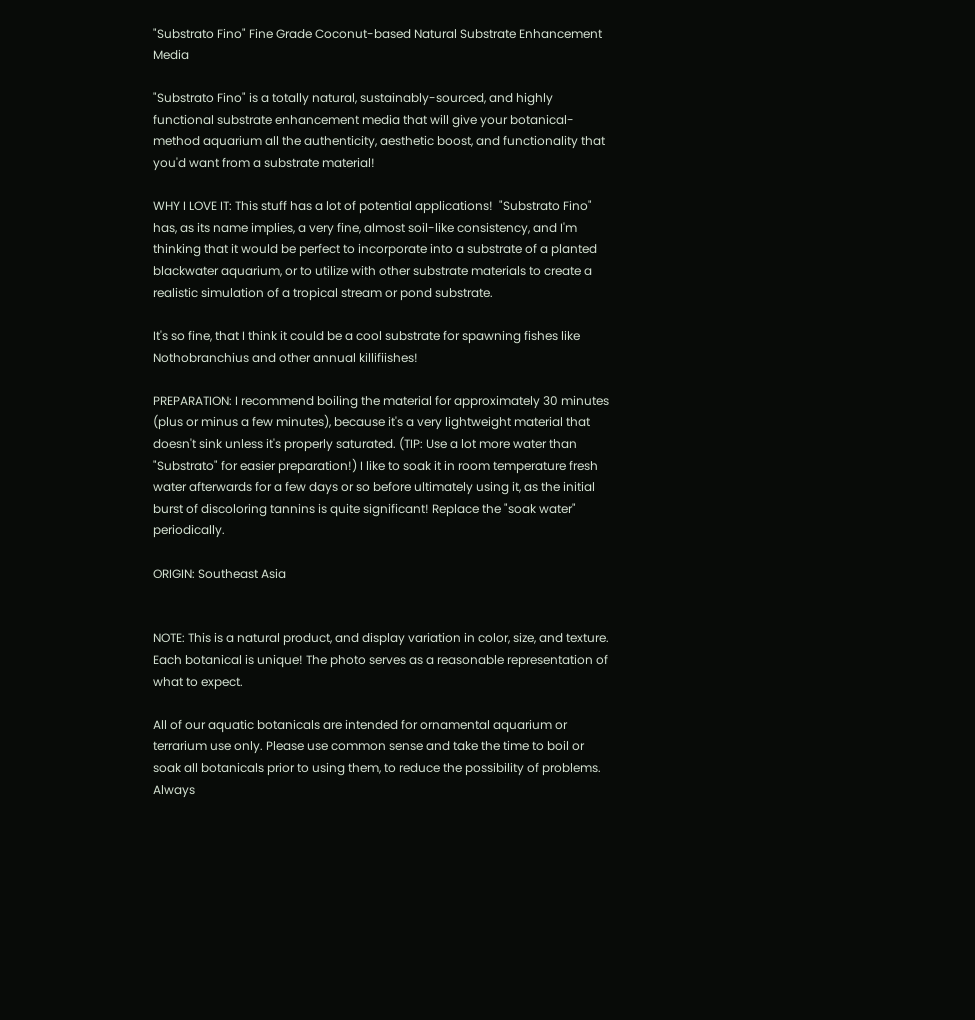"Substrato Fino" Fine Grade Coconut-based Natural Substrate Enhancement Media

"Substrato Fino" is a totally natural, sustainably-sourced, and highly functional substrate enhancement media that will give your botanical-method aquarium all the authenticity, aesthetic boost, and functionality that you'd want from a substrate material!

WHY I LOVE IT: This stuff has a lot of potential applications!  "Substrato Fino" has, as its name implies, a very fine, almost soil-like consistency, and I'm thinking that it would be perfect to incorporate into a substrate of a planted blackwater aquarium, or to utilize with other substrate materials to create a realistic simulation of a tropical stream or pond substrate.

It's so fine, that I think it could be a cool substrate for spawning fishes like Nothobranchius and other annual killifiishes!

PREPARATION: I recommend boiling the material for approximately 30 minutes (plus or minus a few minutes), because it's a very lightweight material that doesn't sink unless it's properly saturated. (TIP: Use a lot more water than "Substrato" for easier preparation!) I like to soak it in room temperature fresh water afterwards for a few days or so before ultimately using it, as the initial burst of discoloring tannins is quite significant! Replace the "soak water" periodically.

ORIGIN: Southeast Asia


NOTE: This is a natural product, and display variation in color, size, and texture. Each botanical is unique! The photo serves as a reasonable representation of what to expect.

All of our aquatic botanicals are intended for ornamental aquarium or terrarium use only. Please use common sense and take the time to boil or soak all botanicals prior to using them, to reduce the possibility of problems. Always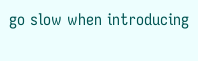go slow when introducing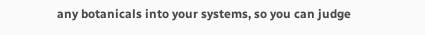any botanicals into your systems, so you can judge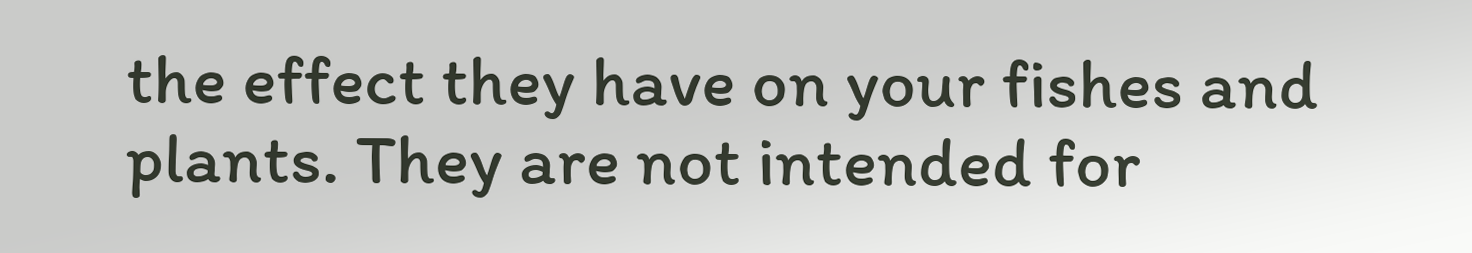the effect they have on your fishes and plants. They are not intended for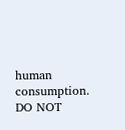human consumption. DO NOT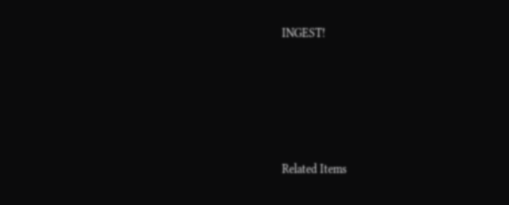INGEST!





Related Items